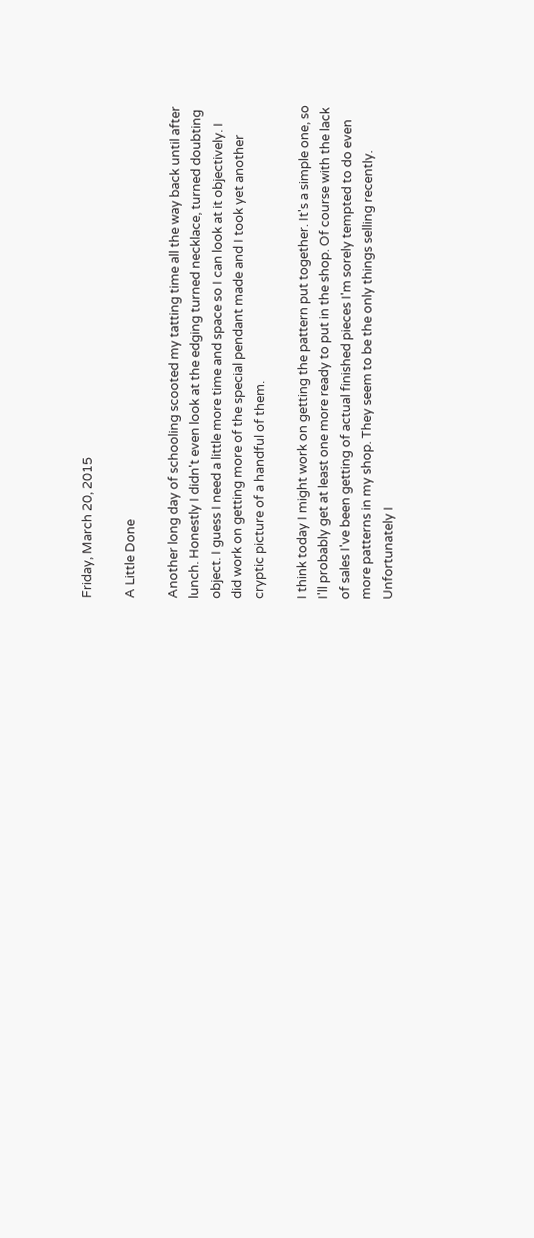Friday, March 20, 2015

A Little Done

Another long day of schooling scooted my tatting time all the way back until after lunch. Honestly I didn't even look at the edging turned necklace, turned doubting object. I guess I need a little more time and space so I can look at it objectively. I did work on getting more of the special pendant made and I took yet another cryptic picture of a handful of them.

I think today I might work on getting the pattern put together. It's a simple one, so I'll probably get at least one more ready to put in the shop. Of course with the lack of sales I've been getting of actual finished pieces I'm sorely tempted to do even more patterns in my shop. They seem to be the only things selling recently. Unfortunately I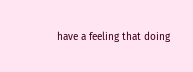have a feeling that doing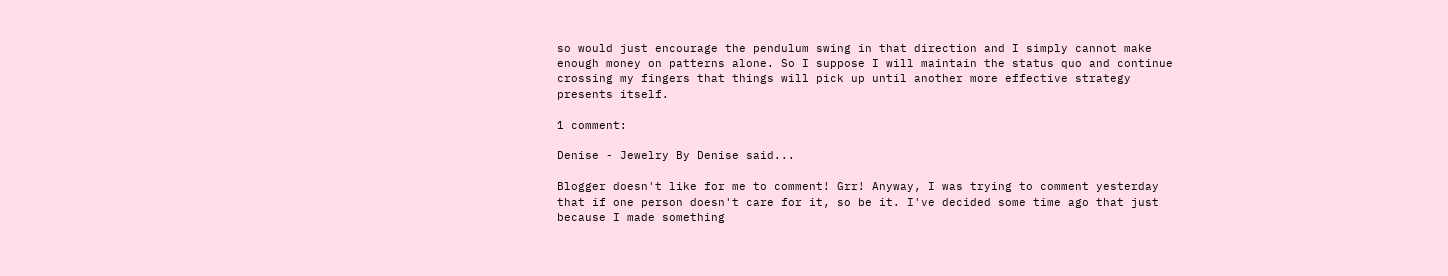so would just encourage the pendulum swing in that direction and I simply cannot make enough money on patterns alone. So I suppose I will maintain the status quo and continue crossing my fingers that things will pick up until another more effective strategy presents itself.

1 comment:

Denise - Jewelry By Denise said...

Blogger doesn't like for me to comment! Grr! Anyway, I was trying to comment yesterday that if one person doesn't care for it, so be it. I've decided some time ago that just because I made something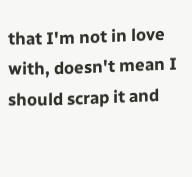that I'm not in love with, doesn't mean I should scrap it and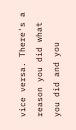vice versa. There's a reason you did what you did and you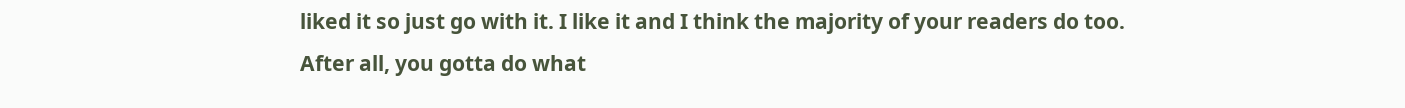liked it so just go with it. I like it and I think the majority of your readers do too. After all, you gotta do what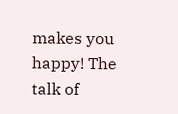makes you happy! The talk of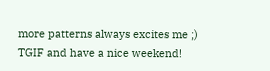more patterns always excites me ;) TGIF and have a nice weekend!